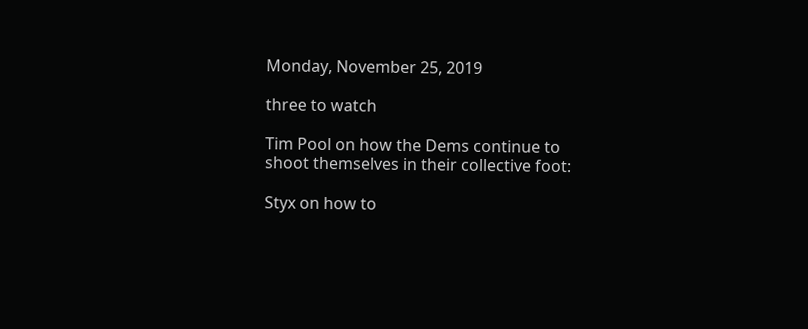Monday, November 25, 2019

three to watch

Tim Pool on how the Dems continue to shoot themselves in their collective foot:

Styx on how to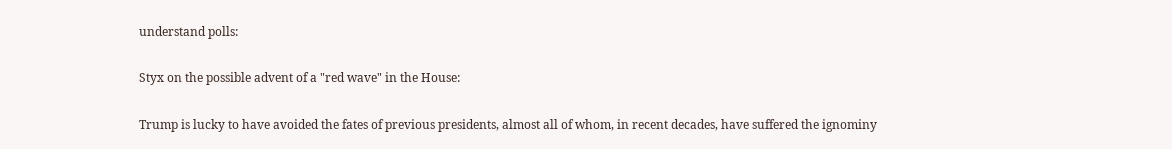understand polls:

Styx on the possible advent of a "red wave" in the House:

Trump is lucky to have avoided the fates of previous presidents, almost all of whom, in recent decades, have suffered the ignominy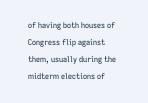of having both houses of Congress flip against them, usually during the midterm elections of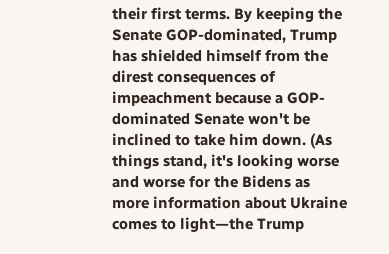their first terms. By keeping the Senate GOP-dominated, Trump has shielded himself from the direst consequences of impeachment because a GOP-dominated Senate won't be inclined to take him down. (As things stand, it's looking worse and worse for the Bidens as more information about Ukraine comes to light—the Trump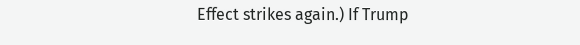Effect strikes again.) If Trump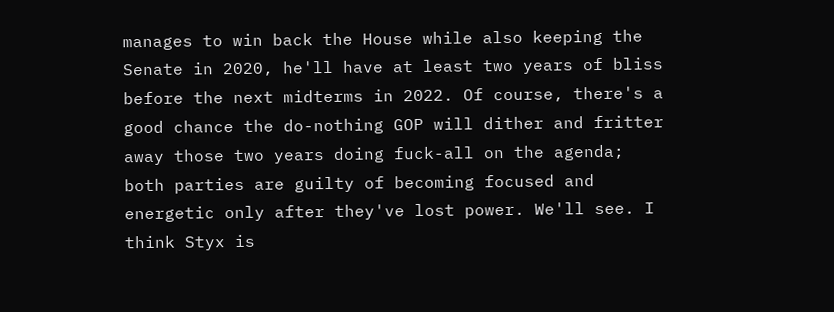manages to win back the House while also keeping the Senate in 2020, he'll have at least two years of bliss before the next midterms in 2022. Of course, there's a good chance the do-nothing GOP will dither and fritter away those two years doing fuck-all on the agenda; both parties are guilty of becoming focused and energetic only after they've lost power. We'll see. I think Styx is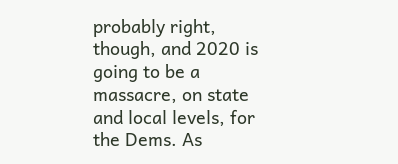probably right, though, and 2020 is going to be a massacre, on state and local levels, for the Dems. As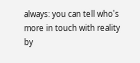always: you can tell who's more in touch with reality by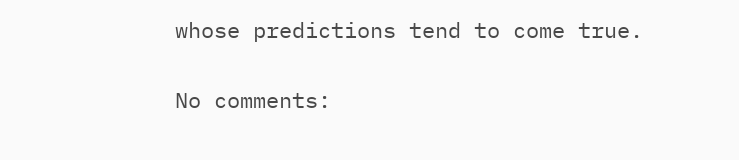whose predictions tend to come true.

No comments: